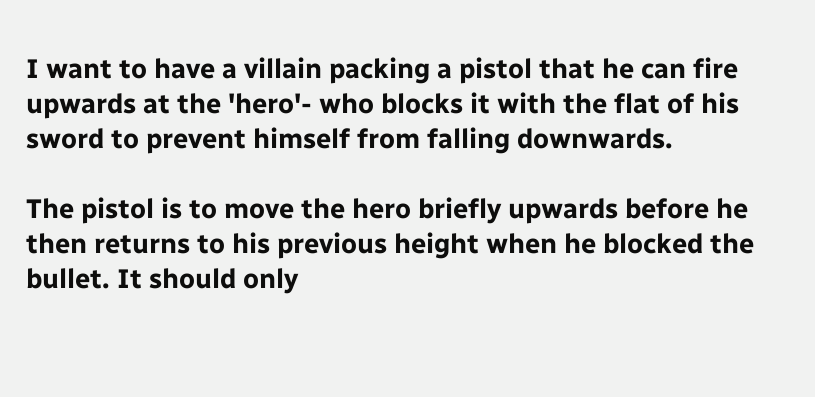I want to have a villain packing a pistol that he can fire upwards at the 'hero'- who blocks it with the flat of his sword to prevent himself from falling downwards.

The pistol is to move the hero briefly upwards before he then returns to his previous height when he blocked the bullet. It should only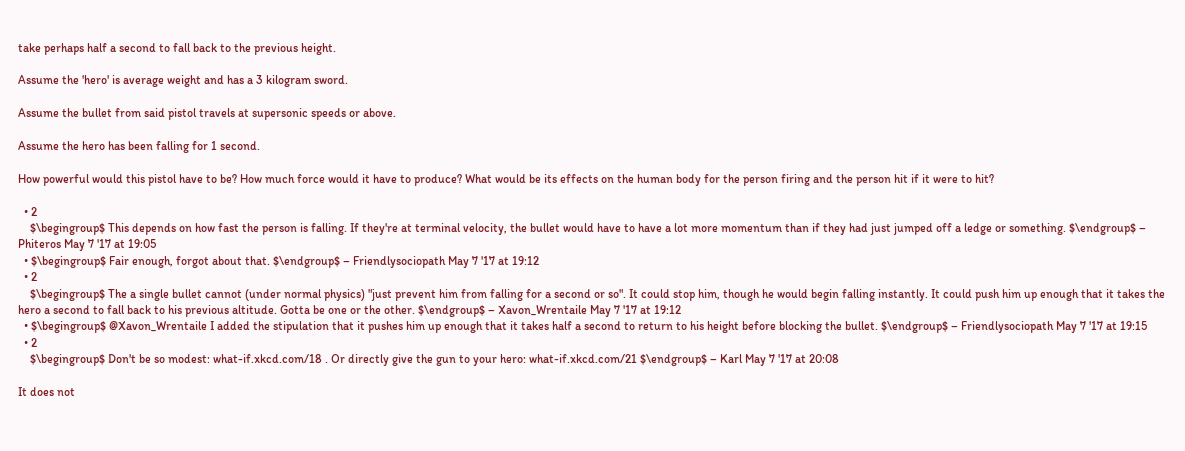take perhaps half a second to fall back to the previous height.

Assume the 'hero' is average weight and has a 3 kilogram sword.

Assume the bullet from said pistol travels at supersonic speeds or above.

Assume the hero has been falling for 1 second.

How powerful would this pistol have to be? How much force would it have to produce? What would be its effects on the human body for the person firing and the person hit if it were to hit?

  • 2
    $\begingroup$ This depends on how fast the person is falling. If they're at terminal velocity, the bullet would have to have a lot more momentum than if they had just jumped off a ledge or something. $\endgroup$ – Phiteros May 7 '17 at 19:05
  • $\begingroup$ Fair enough, forgot about that. $\endgroup$ – Friendlysociopath May 7 '17 at 19:12
  • 2
    $\begingroup$ The a single bullet cannot (under normal physics) "just prevent him from falling for a second or so". It could stop him, though he would begin falling instantly. It could push him up enough that it takes the hero a second to fall back to his previous altitude. Gotta be one or the other. $\endgroup$ – Xavon_Wrentaile May 7 '17 at 19:12
  • $\begingroup$ @Xavon_Wrentaile I added the stipulation that it pushes him up enough that it takes half a second to return to his height before blocking the bullet. $\endgroup$ – Friendlysociopath May 7 '17 at 19:15
  • 2
    $\begingroup$ Don't be so modest: what-if.xkcd.com/18 . Or directly give the gun to your hero: what-if.xkcd.com/21 $\endgroup$ – Karl May 7 '17 at 20:08

It does not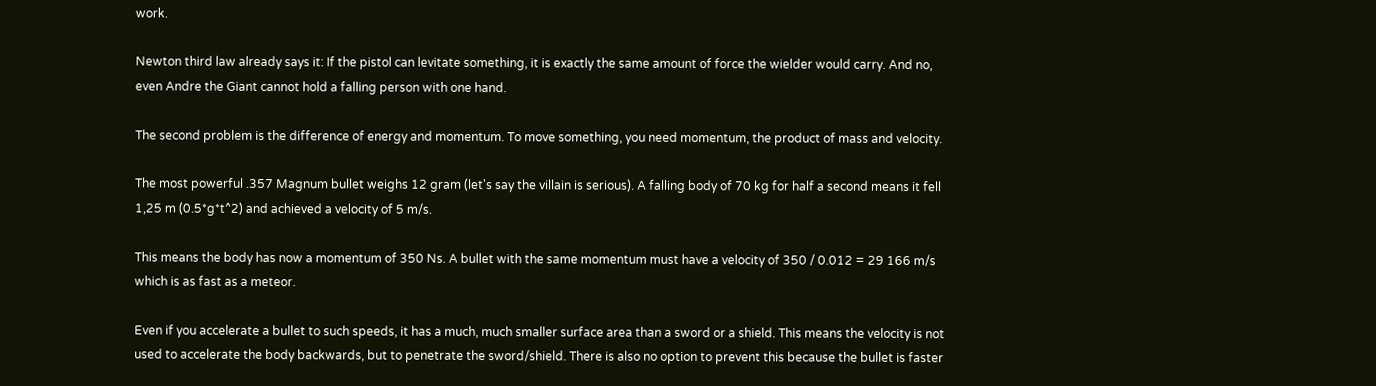work.

Newton third law already says it: If the pistol can levitate something, it is exactly the same amount of force the wielder would carry. And no, even Andre the Giant cannot hold a falling person with one hand.

The second problem is the difference of energy and momentum. To move something, you need momentum, the product of mass and velocity.

The most powerful .357 Magnum bullet weighs 12 gram (let's say the villain is serious). A falling body of 70 kg for half a second means it fell 1,25 m (0.5*g*t^2) and achieved a velocity of 5 m/s.

This means the body has now a momentum of 350 Ns. A bullet with the same momentum must have a velocity of 350 / 0.012 = 29 166 m/s which is as fast as a meteor.

Even if you accelerate a bullet to such speeds, it has a much, much smaller surface area than a sword or a shield. This means the velocity is not used to accelerate the body backwards, but to penetrate the sword/shield. There is also no option to prevent this because the bullet is faster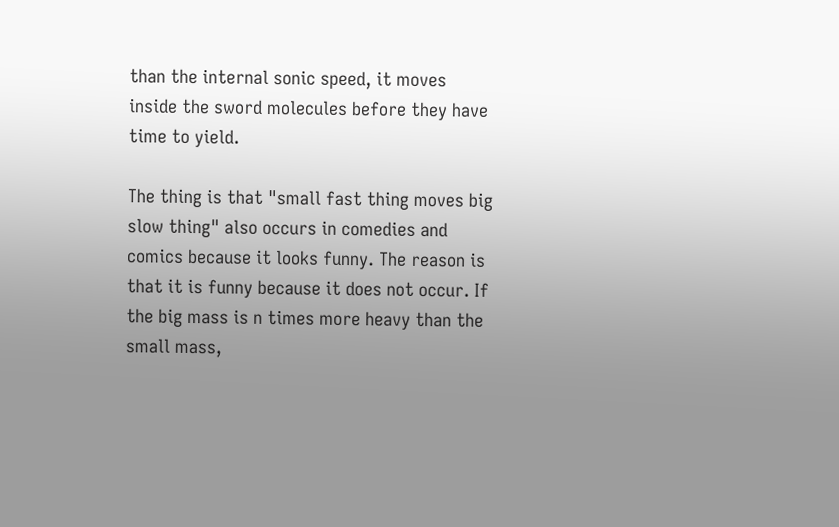than the internal sonic speed, it moves inside the sword molecules before they have time to yield.

The thing is that "small fast thing moves big slow thing" also occurs in comedies and comics because it looks funny. The reason is that it is funny because it does not occur. If the big mass is n times more heavy than the small mass,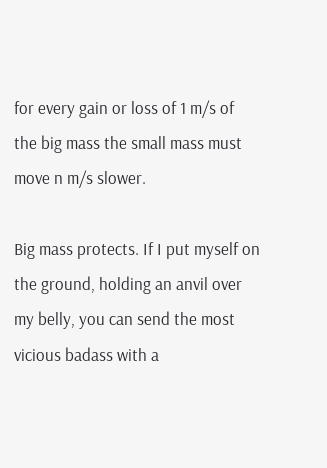for every gain or loss of 1 m/s of the big mass the small mass must move n m/s slower.

Big mass protects. If I put myself on the ground, holding an anvil over my belly, you can send the most vicious badass with a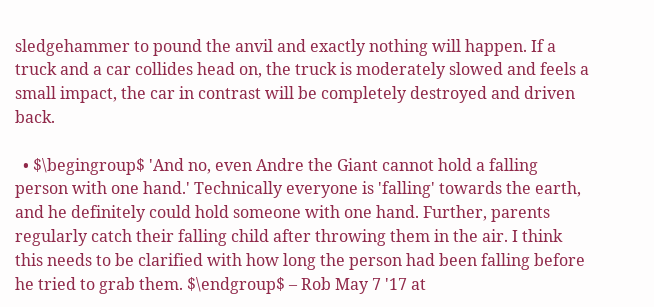sledgehammer to pound the anvil and exactly nothing will happen. If a truck and a car collides head on, the truck is moderately slowed and feels a small impact, the car in contrast will be completely destroyed and driven back.

  • $\begingroup$ 'And no, even Andre the Giant cannot hold a falling person with one hand.' Technically everyone is 'falling' towards the earth, and he definitely could hold someone with one hand. Further, parents regularly catch their falling child after throwing them in the air. I think this needs to be clarified with how long the person had been falling before he tried to grab them. $\endgroup$ – Rob May 7 '17 at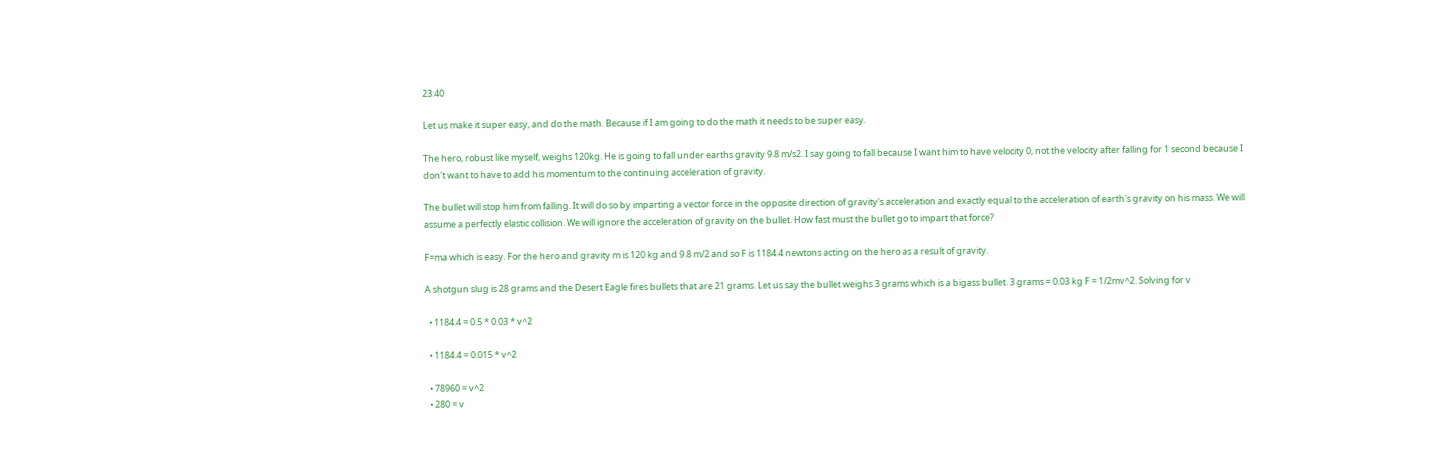23:40

Let us make it super easy, and do the math. Because if I am going to do the math it needs to be super easy.

The hero, robust like myself, weighs 120kg. He is going to fall under earths gravity 9.8 m/s2. I say going to fall because I want him to have velocity 0, not the velocity after falling for 1 second because I don't want to have to add his momentum to the continuing acceleration of gravity.

The bullet will stop him from falling. It will do so by imparting a vector force in the opposite direction of gravity's acceleration and exactly equal to the acceleration of earth's gravity on his mass. We will assume a perfectly elastic collision. We will ignore the acceleration of gravity on the bullet. How fast must the bullet go to impart that force?

F=ma which is easy. For the hero and gravity m is 120 kg and 9.8 m/2 and so F is 1184.4 newtons acting on the hero as a result of gravity.

A shotgun slug is 28 grams and the Desert Eagle fires bullets that are 21 grams. Let us say the bullet weighs 3 grams which is a bigass bullet. 3 grams = 0.03 kg F = 1/2mv^2. Solving for v

  • 1184.4 = 0.5 * 0.03 * v^2

  • 1184.4 = 0.015 * v^2

  • 78960 = v^2
  • 280 = v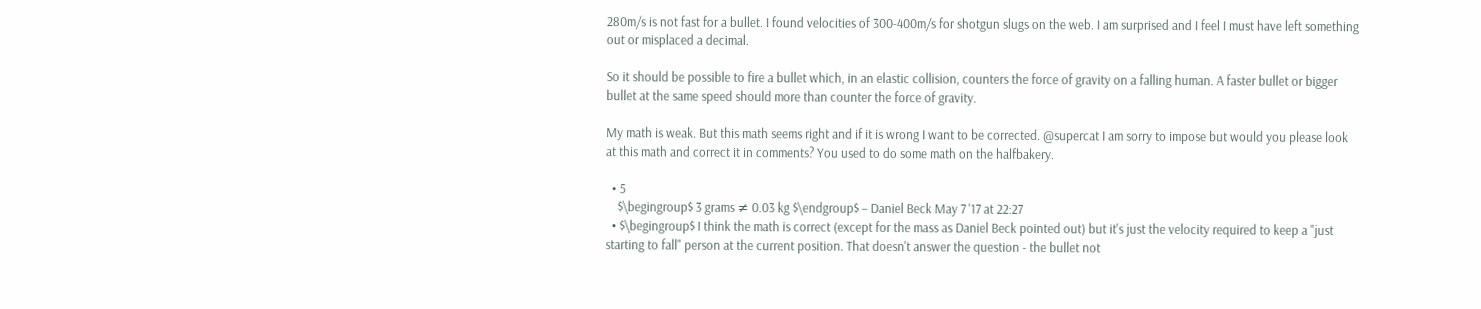280m/s is not fast for a bullet. I found velocities of 300-400m/s for shotgun slugs on the web. I am surprised and I feel I must have left something out or misplaced a decimal.

So it should be possible to fire a bullet which, in an elastic collision, counters the force of gravity on a falling human. A faster bullet or bigger bullet at the same speed should more than counter the force of gravity.

My math is weak. But this math seems right and if it is wrong I want to be corrected. @supercat I am sorry to impose but would you please look at this math and correct it in comments? You used to do some math on the halfbakery.

  • 5
    $\begingroup$ 3 grams ≠ 0.03 kg $\endgroup$ – Daniel Beck May 7 '17 at 22:27
  • $\begingroup$ I think the math is correct (except for the mass as Daniel Beck pointed out) but it's just the velocity required to keep a "just starting to fall" person at the current position. That doesn't answer the question - the bullet not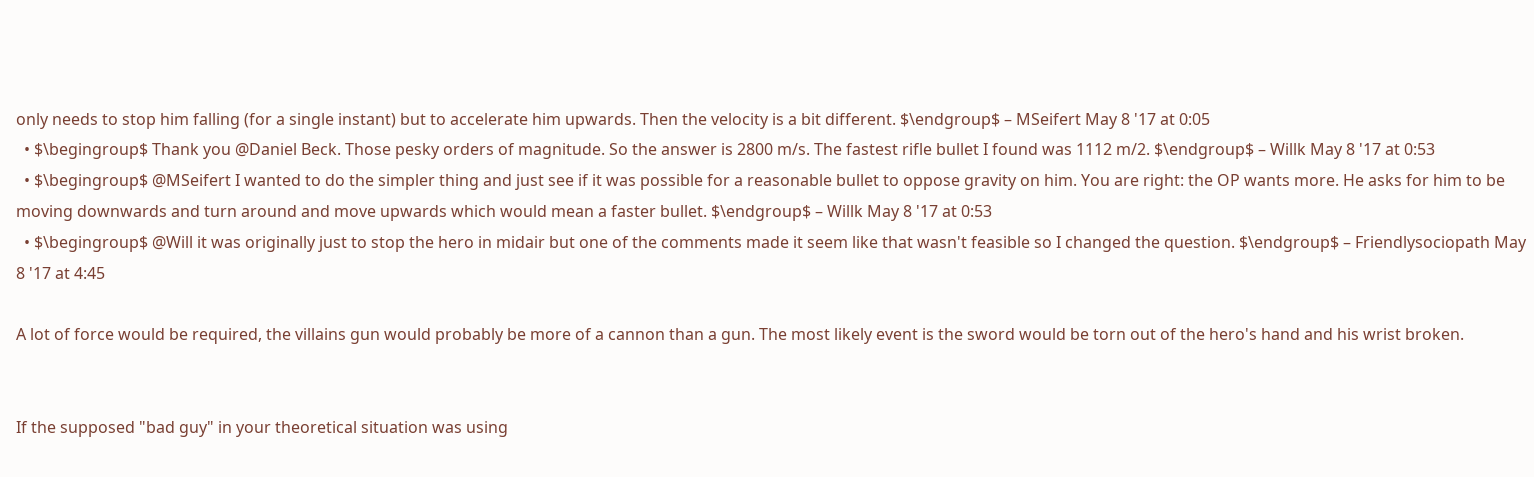only needs to stop him falling (for a single instant) but to accelerate him upwards. Then the velocity is a bit different. $\endgroup$ – MSeifert May 8 '17 at 0:05
  • $\begingroup$ Thank you @Daniel Beck. Those pesky orders of magnitude. So the answer is 2800 m/s. The fastest rifle bullet I found was 1112 m/2. $\endgroup$ – Willk May 8 '17 at 0:53
  • $\begingroup$ @MSeifert I wanted to do the simpler thing and just see if it was possible for a reasonable bullet to oppose gravity on him. You are right: the OP wants more. He asks for him to be moving downwards and turn around and move upwards which would mean a faster bullet. $\endgroup$ – Willk May 8 '17 at 0:53
  • $\begingroup$ @Will it was originally just to stop the hero in midair but one of the comments made it seem like that wasn't feasible so I changed the question. $\endgroup$ – Friendlysociopath May 8 '17 at 4:45

A lot of force would be required, the villains gun would probably be more of a cannon than a gun. The most likely event is the sword would be torn out of the hero's hand and his wrist broken.


If the supposed "bad guy" in your theoretical situation was using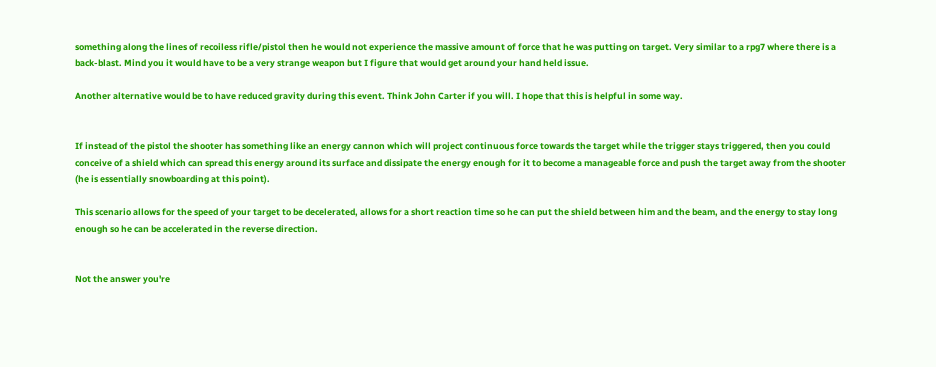something along the lines of recoiless rifle/pistol then he would not experience the massive amount of force that he was putting on target. Very similar to a rpg7 where there is a back-blast. Mind you it would have to be a very strange weapon but I figure that would get around your hand held issue.

Another alternative would be to have reduced gravity during this event. Think John Carter if you will. I hope that this is helpful in some way.


If instead of the pistol the shooter has something like an energy cannon which will project continuous force towards the target while the trigger stays triggered, then you could conceive of a shield which can spread this energy around its surface and dissipate the energy enough for it to become a manageable force and push the target away from the shooter (he is essentially snowboarding at this point).

This scenario allows for the speed of your target to be decelerated, allows for a short reaction time so he can put the shield between him and the beam, and the energy to stay long enough so he can be accelerated in the reverse direction.


Not the answer you're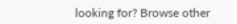looking for? Browse other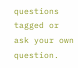questions tagged or ask your own question.